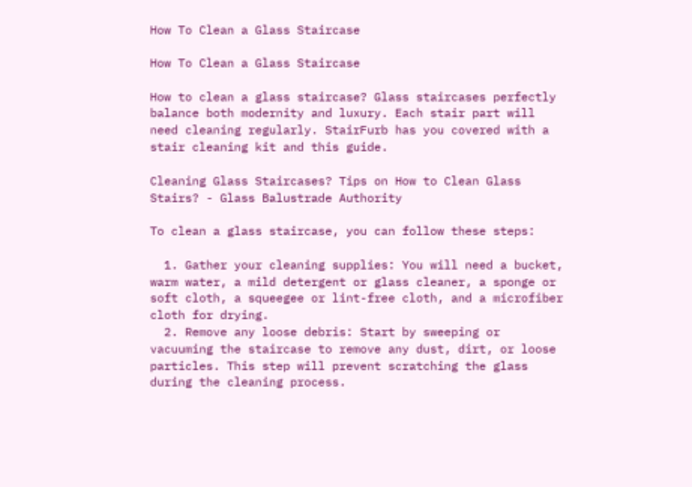How To Clean a Glass Staircase

How To Clean a Glass Staircase

How to clean a glass staircase? Glass staircases perfectly balance both modernity and luxury. Each stair part will need cleaning regularly. StairFurb has you covered with a stair cleaning kit and this guide.

Cleaning Glass Staircases? Tips on How to Clean Glass Stairs? - Glass Balustrade Authority

To clean a glass staircase, you can follow these steps:

  1. Gather your cleaning supplies: You will need a bucket, warm water, a mild detergent or glass cleaner, a sponge or soft cloth, a squeegee or lint-free cloth, and a microfiber cloth for drying.
  2. Remove any loose debris: Start by sweeping or vacuuming the staircase to remove any dust, dirt, or loose particles. This step will prevent scratching the glass during the cleaning process.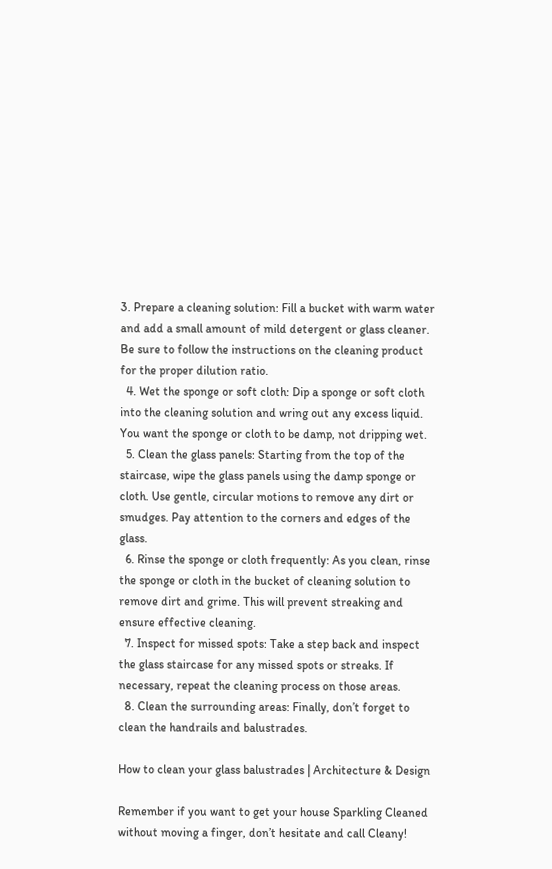3. Prepare a cleaning solution: Fill a bucket with warm water and add a small amount of mild detergent or glass cleaner. Be sure to follow the instructions on the cleaning product for the proper dilution ratio.
  4. Wet the sponge or soft cloth: Dip a sponge or soft cloth into the cleaning solution and wring out any excess liquid. You want the sponge or cloth to be damp, not dripping wet.
  5. Clean the glass panels: Starting from the top of the staircase, wipe the glass panels using the damp sponge or cloth. Use gentle, circular motions to remove any dirt or smudges. Pay attention to the corners and edges of the glass.
  6. Rinse the sponge or cloth frequently: As you clean, rinse the sponge or cloth in the bucket of cleaning solution to remove dirt and grime. This will prevent streaking and ensure effective cleaning.
  7. Inspect for missed spots: Take a step back and inspect the glass staircase for any missed spots or streaks. If necessary, repeat the cleaning process on those areas.
  8. Clean the surrounding areas: Finally, don’t forget to clean the handrails and balustrades.

How to clean your glass balustrades | Architecture & Design

Remember if you want to get your house Sparkling Cleaned without moving a finger, don’t hesitate and call Cleany!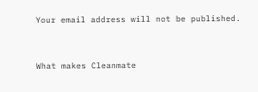Your email address will not be published.


What makes Cleanmate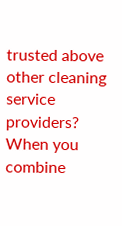trusted above other cleaning service providers? When you combine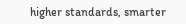higher standards, smarter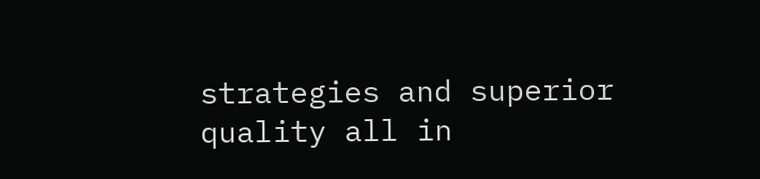strategies and superior quality all in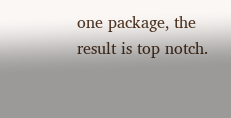one package, the result is top notch.